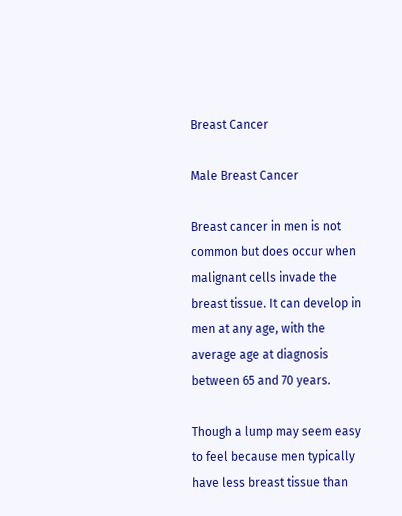Breast Cancer

Male Breast Cancer

Breast cancer in men is not common but does occur when malignant cells invade the breast tissue. It can develop in men at any age, with the average age at diagnosis between 65 and 70 years.

Though a lump may seem easy to feel because men typically have less breast tissue than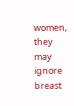women, they may ignore breast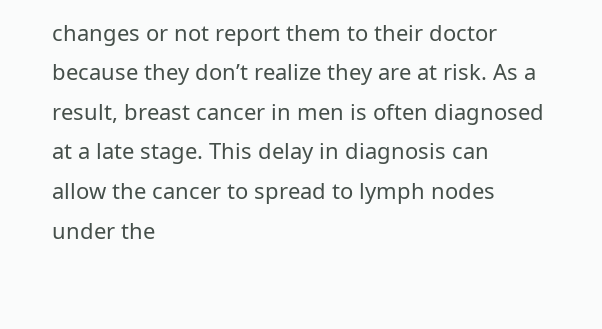changes or not report them to their doctor because they don’t realize they are at risk. As a result, breast cancer in men is often diagnosed at a late stage. This delay in diagnosis can allow the cancer to spread to lymph nodes under the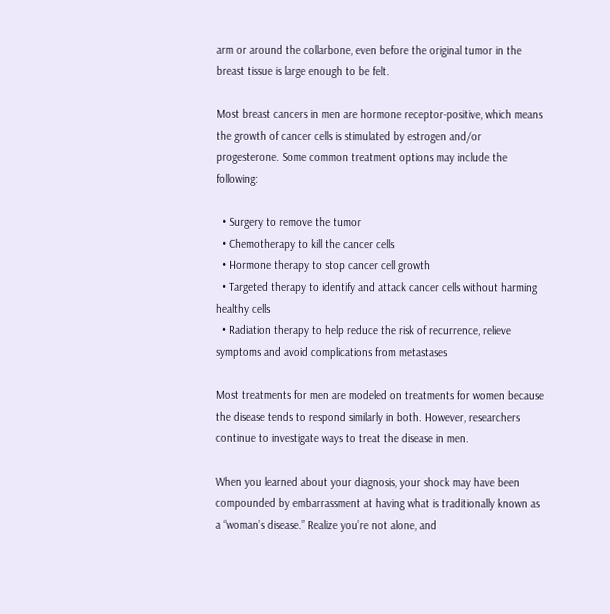arm or around the collarbone, even before the original tumor in the breast tissue is large enough to be felt.

Most breast cancers in men are hormone receptor-positive, which means the growth of cancer cells is stimulated by estrogen and/or progesterone. Some common treatment options may include the following:

  • Surgery to remove the tumor
  • Chemotherapy to kill the cancer cells
  • Hormone therapy to stop cancer cell growth
  • Targeted therapy to identify and attack cancer cells without harming healthy cells
  • Radiation therapy to help reduce the risk of recurrence, relieve symptoms and avoid complications from metastases

Most treatments for men are modeled on treatments for women because the disease tends to respond similarly in both. However, researchers continue to investigate ways to treat the disease in men.

When you learned about your diagnosis, your shock may have been compounded by embarrassment at having what is traditionally known as a “woman’s disease.” Realize you’re not alone, and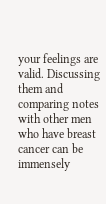your feelings are valid. Discussing them and comparing notes with other men who have breast cancer can be immensely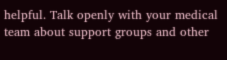helpful. Talk openly with your medical team about support groups and other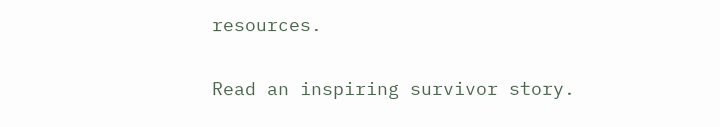resources.

Read an inspiring survivor story.